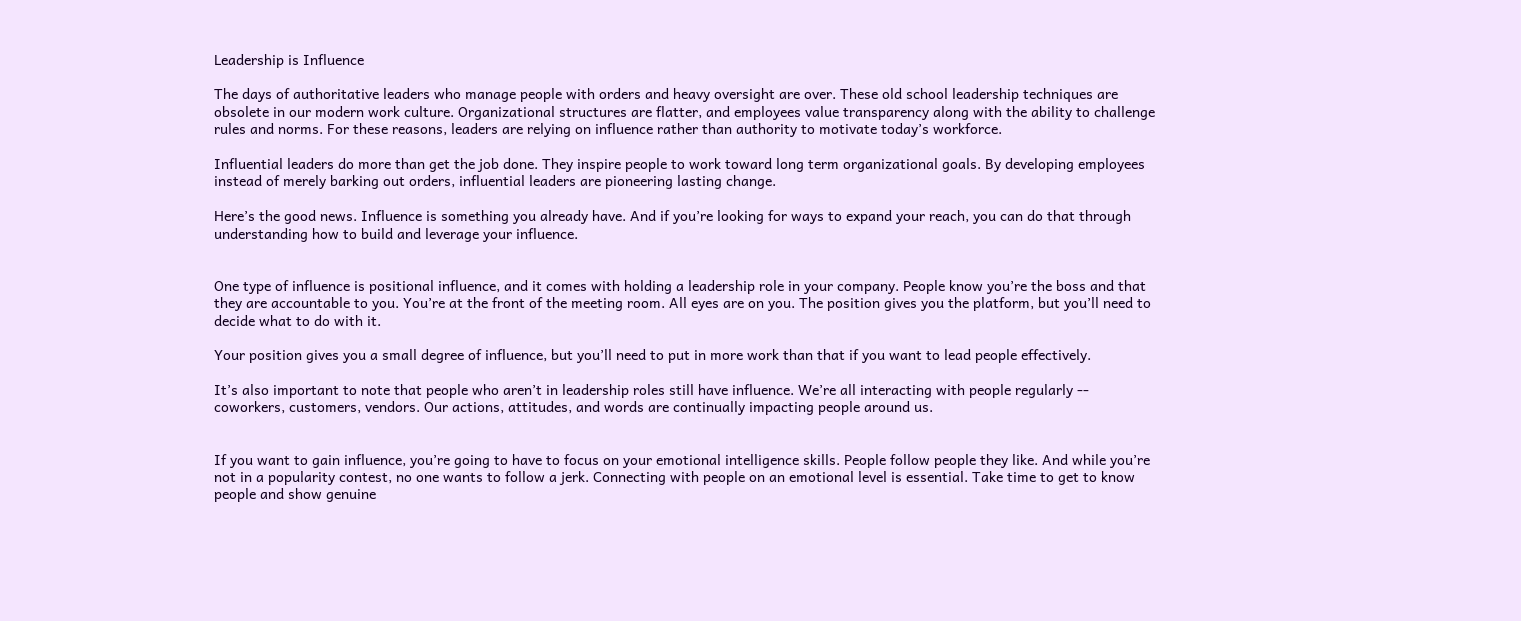Leadership is Influence

The days of authoritative leaders who manage people with orders and heavy oversight are over. These old school leadership techniques are obsolete in our modern work culture. Organizational structures are flatter, and employees value transparency along with the ability to challenge rules and norms. For these reasons, leaders are relying on influence rather than authority to motivate today’s workforce.

Influential leaders do more than get the job done. They inspire people to work toward long term organizational goals. By developing employees instead of merely barking out orders, influential leaders are pioneering lasting change.

Here’s the good news. Influence is something you already have. And if you’re looking for ways to expand your reach, you can do that through understanding how to build and leverage your influence.


One type of influence is positional influence, and it comes with holding a leadership role in your company. People know you’re the boss and that they are accountable to you. You’re at the front of the meeting room. All eyes are on you. The position gives you the platform, but you’ll need to decide what to do with it.

Your position gives you a small degree of influence, but you’ll need to put in more work than that if you want to lead people effectively.

It’s also important to note that people who aren’t in leadership roles still have influence. We’re all interacting with people regularly -- coworkers, customers, vendors. Our actions, attitudes, and words are continually impacting people around us.


If you want to gain influence, you’re going to have to focus on your emotional intelligence skills. People follow people they like. And while you’re not in a popularity contest, no one wants to follow a jerk. Connecting with people on an emotional level is essential. Take time to get to know people and show genuine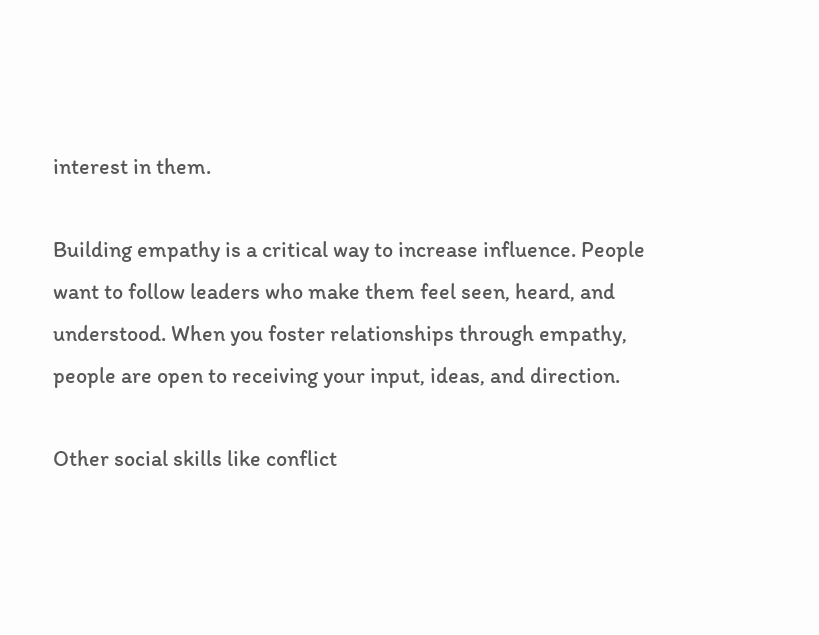interest in them.

Building empathy is a critical way to increase influence. People want to follow leaders who make them feel seen, heard, and understood. When you foster relationships through empathy, people are open to receiving your input, ideas, and direction.

Other social skills like conflict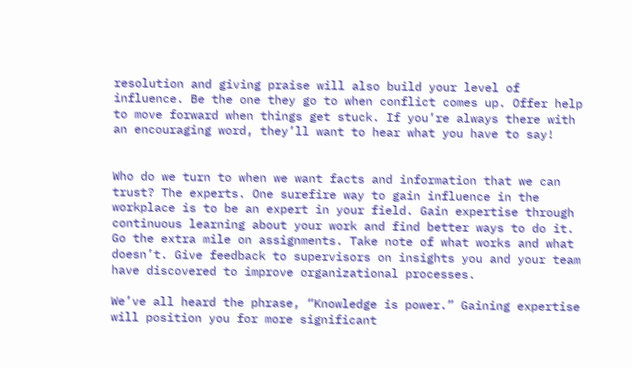resolution and giving praise will also build your level of influence. Be the one they go to when conflict comes up. Offer help to move forward when things get stuck. If you’re always there with an encouraging word, they’ll want to hear what you have to say!


Who do we turn to when we want facts and information that we can trust? The experts. One surefire way to gain influence in the workplace is to be an expert in your field. Gain expertise through continuous learning about your work and find better ways to do it. Go the extra mile on assignments. Take note of what works and what doesn’t. Give feedback to supervisors on insights you and your team have discovered to improve organizational processes.

We’ve all heard the phrase, “Knowledge is power.” Gaining expertise will position you for more significant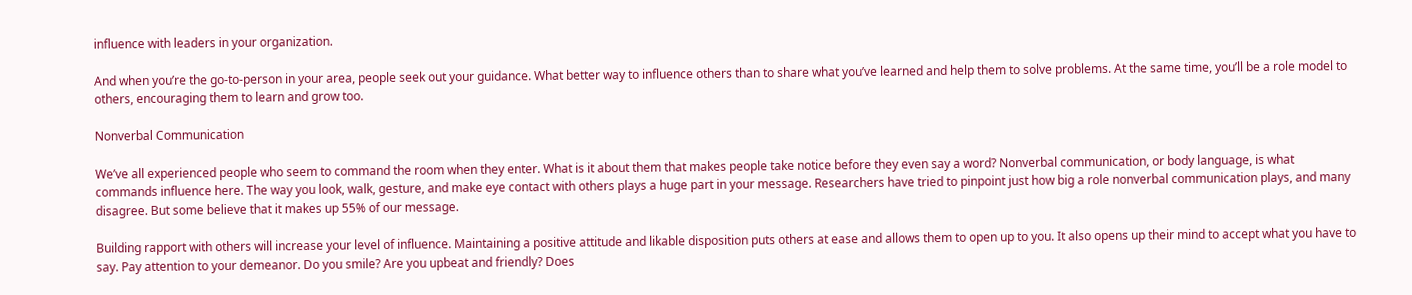influence with leaders in your organization.

And when you’re the go-to-person in your area, people seek out your guidance. What better way to influence others than to share what you’ve learned and help them to solve problems. At the same time, you’ll be a role model to others, encouraging them to learn and grow too.

Nonverbal Communication

We’ve all experienced people who seem to command the room when they enter. What is it about them that makes people take notice before they even say a word? Nonverbal communication, or body language, is what commands influence here. The way you look, walk, gesture, and make eye contact with others plays a huge part in your message. Researchers have tried to pinpoint just how big a role nonverbal communication plays, and many disagree. But some believe that it makes up 55% of our message.

Building rapport with others will increase your level of influence. Maintaining a positive attitude and likable disposition puts others at ease and allows them to open up to you. It also opens up their mind to accept what you have to say. Pay attention to your demeanor. Do you smile? Are you upbeat and friendly? Does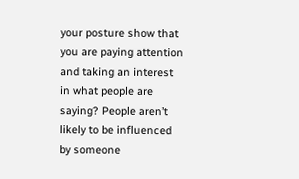your posture show that you are paying attention and taking an interest in what people are saying? People aren’t likely to be influenced by someone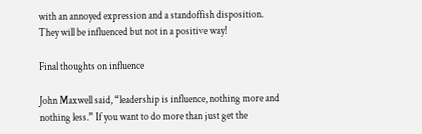with an annoyed expression and a standoffish disposition. They will be influenced but not in a positive way!

Final thoughts on influence

John Maxwell said, “leadership is influence, nothing more and nothing less.” If you want to do more than just get the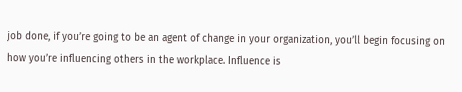job done, if you’re going to be an agent of change in your organization, you’ll begin focusing on how you’re influencing others in the workplace. Influence is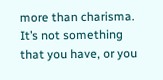more than charisma. It’s not something that you have, or you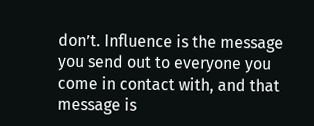don’t. Influence is the message you send out to everyone you come in contact with, and that message is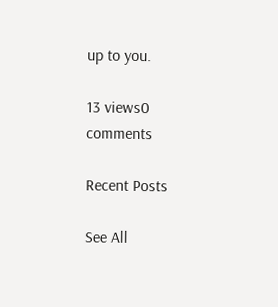up to you.

13 views0 comments

Recent Posts

See All